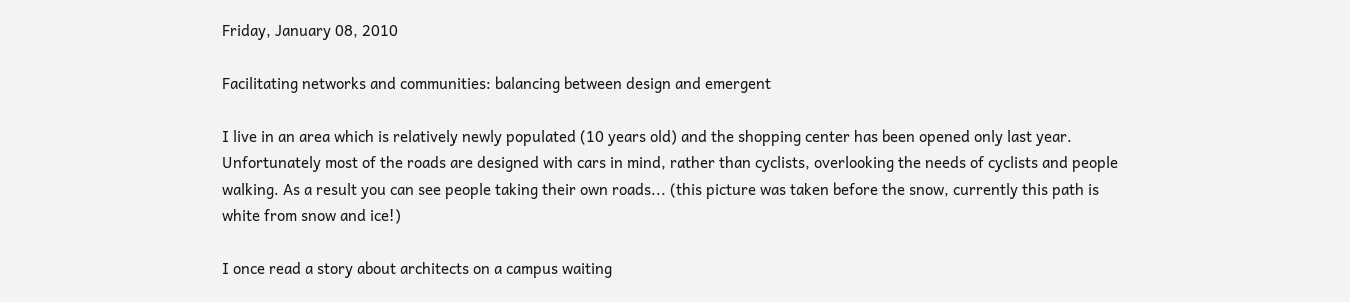Friday, January 08, 2010

Facilitating networks and communities: balancing between design and emergent

I live in an area which is relatively newly populated (10 years old) and the shopping center has been opened only last year. Unfortunately most of the roads are designed with cars in mind, rather than cyclists, overlooking the needs of cyclists and people walking. As a result you can see people taking their own roads... (this picture was taken before the snow, currently this path is white from snow and ice!)

I once read a story about architects on a campus waiting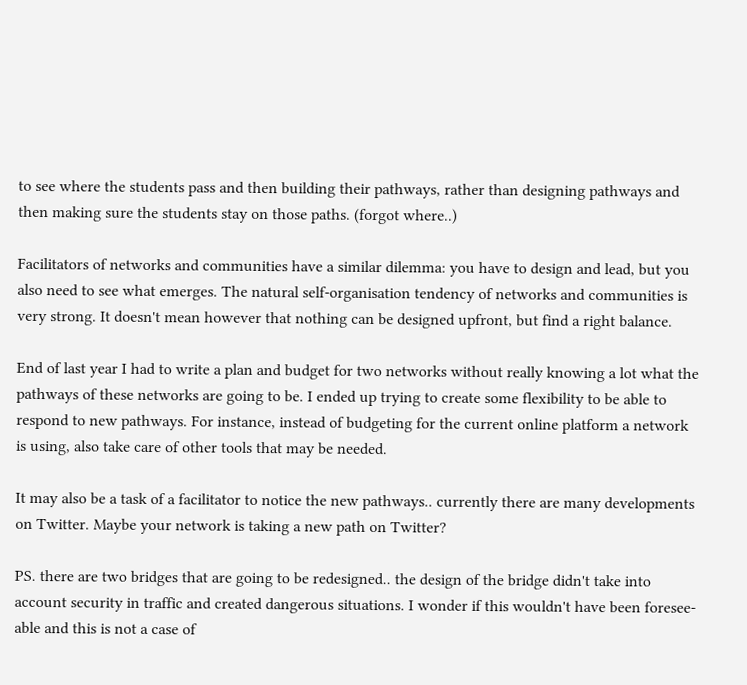to see where the students pass and then building their pathways, rather than designing pathways and then making sure the students stay on those paths. (forgot where..)

Facilitators of networks and communities have a similar dilemma: you have to design and lead, but you also need to see what emerges. The natural self-organisation tendency of networks and communities is very strong. It doesn't mean however that nothing can be designed upfront, but find a right balance.

End of last year I had to write a plan and budget for two networks without really knowing a lot what the pathways of these networks are going to be. I ended up trying to create some flexibility to be able to respond to new pathways. For instance, instead of budgeting for the current online platform a network is using, also take care of other tools that may be needed.

It may also be a task of a facilitator to notice the new pathways.. currently there are many developments on Twitter. Maybe your network is taking a new path on Twitter?

PS. there are two bridges that are going to be redesigned.. the design of the bridge didn't take into account security in traffic and created dangerous situations. I wonder if this wouldn't have been foresee-able and this is not a case of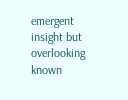emergent insight but overlooking known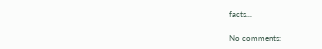facts...

No comments: